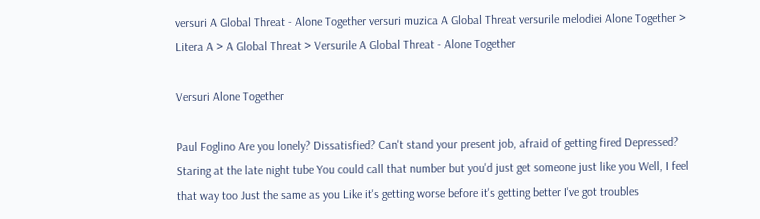versuri A Global Threat - Alone Together versuri muzica A Global Threat versurile melodiei Alone Together > Litera A > A Global Threat > Versurile A Global Threat - Alone Together

Versuri Alone Together

Paul Foglino Are you lonely? Dissatisfied? Can't stand your present job, afraid of getting fired Depressed? Staring at the late night tube You could call that number but you'd just get someone just like you Well, I feel that way too Just the same as you Like it's getting worse before it's getting better I've got troubles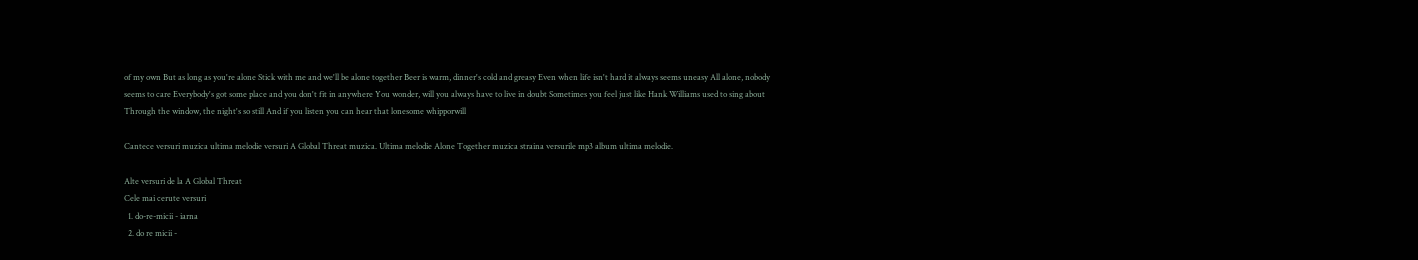of my own But as long as you're alone Stick with me and we'll be alone together Beer is warm, dinner's cold and greasy Even when life isn't hard it always seems uneasy All alone, nobody seems to care Everybody's got some place and you don't fit in anywhere You wonder, will you always have to live in doubt Sometimes you feel just like Hank Williams used to sing about Through the window, the night's so still And if you listen you can hear that lonesome whipporwill

Cantece versuri muzica ultima melodie versuri A Global Threat muzica. Ultima melodie Alone Together muzica straina versurile mp3 album ultima melodie.

Alte versuri de la A Global Threat
Cele mai cerute versuri
  1. do-re-micii - iarna
  2. do re micii -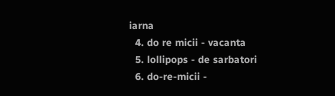iarna
  4. do re micii - vacanta
  5. lollipops - de sarbatori
  6. do-re-micii -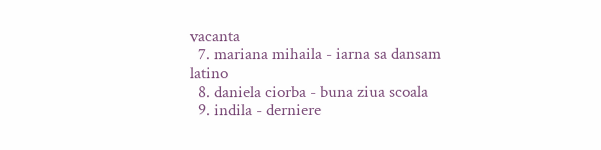vacanta
  7. mariana mihaila - iarna sa dansam latino
  8. daniela ciorba - buna ziua scoala
  9. indila - derniere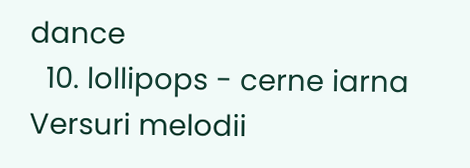dance
  10. lollipops - cerne iarna
Versuri melodii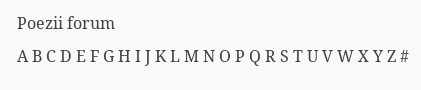Poezii forum
A B C D E F G H I J K L M N O P Q R S T U V W X Y Z #